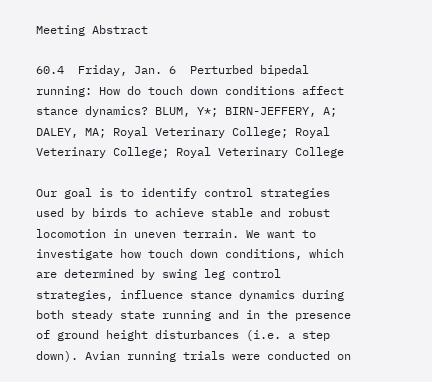Meeting Abstract

60.4  Friday, Jan. 6  Perturbed bipedal running: How do touch down conditions affect stance dynamics? BLUM, Y*; BIRN-JEFFERY, A; DALEY, MA; Royal Veterinary College; Royal Veterinary College; Royal Veterinary College

Our goal is to identify control strategies used by birds to achieve stable and robust locomotion in uneven terrain. We want to investigate how touch down conditions, which are determined by swing leg control strategies, influence stance dynamics during both steady state running and in the presence of ground height disturbances (i.e. a step down). Avian running trials were conducted on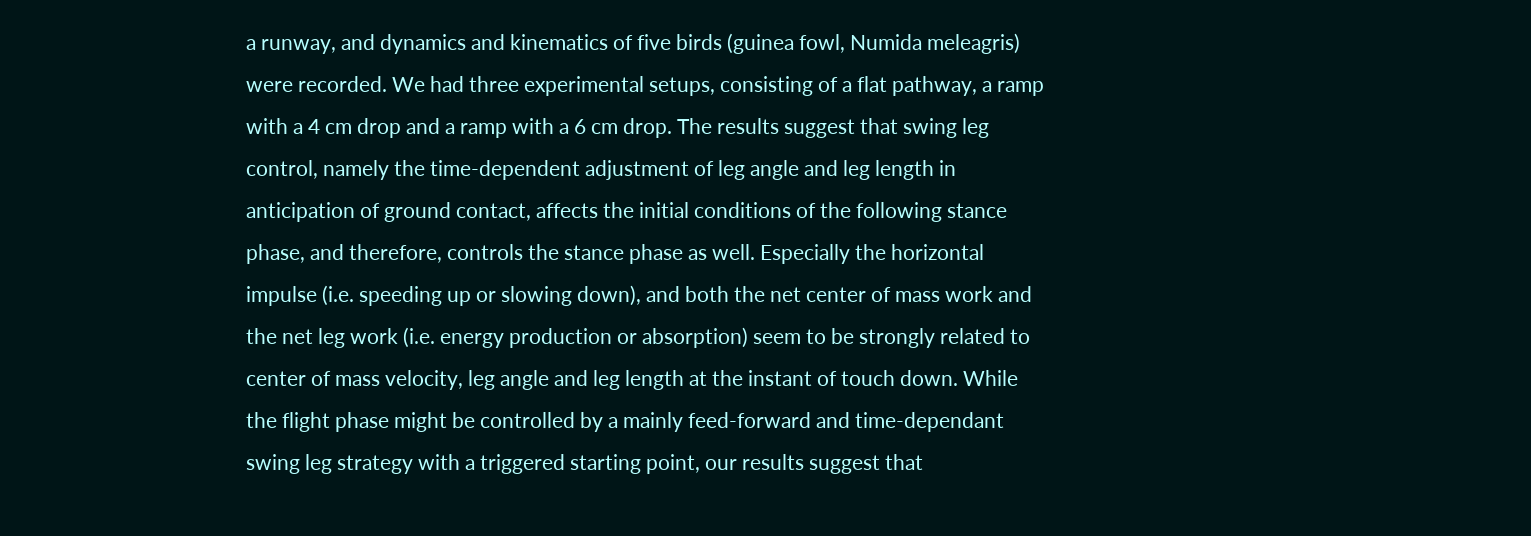a runway, and dynamics and kinematics of five birds (guinea fowl, Numida meleagris) were recorded. We had three experimental setups, consisting of a flat pathway, a ramp with a 4 cm drop and a ramp with a 6 cm drop. The results suggest that swing leg control, namely the time-dependent adjustment of leg angle and leg length in anticipation of ground contact, affects the initial conditions of the following stance phase, and therefore, controls the stance phase as well. Especially the horizontal impulse (i.e. speeding up or slowing down), and both the net center of mass work and the net leg work (i.e. energy production or absorption) seem to be strongly related to center of mass velocity, leg angle and leg length at the instant of touch down. While the flight phase might be controlled by a mainly feed-forward and time-dependant swing leg strategy with a triggered starting point, our results suggest that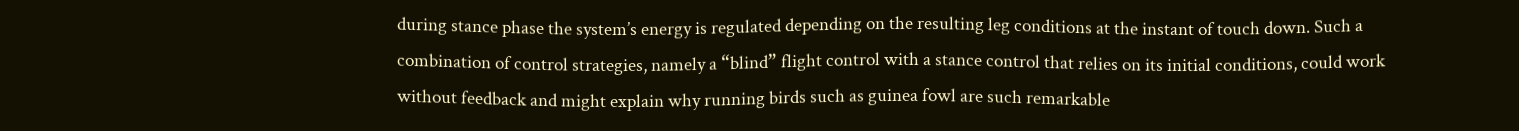during stance phase the system’s energy is regulated depending on the resulting leg conditions at the instant of touch down. Such a combination of control strategies, namely a “blind” flight control with a stance control that relies on its initial conditions, could work without feedback and might explain why running birds such as guinea fowl are such remarkable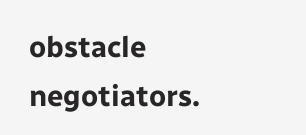obstacle negotiators.